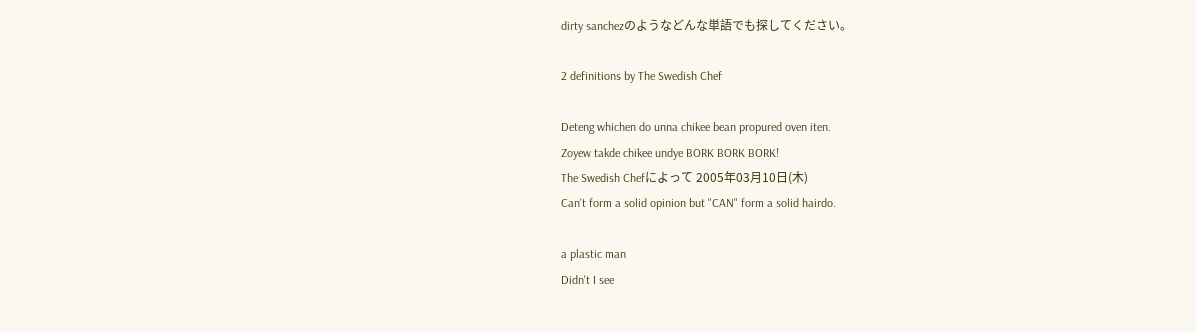dirty sanchezのようなどんな単語でも探してください。

2 definitions by The Swedish Chef

Deteng whichen do unna chikee bean propured oven iten.
Zoyew takde chikee undye BORK BORK BORK!
The Swedish Chefによって 2005年03月10日(木)
Can't form a solid opinion but "CAN" form a solid hairdo.

a plastic man
Didn't I see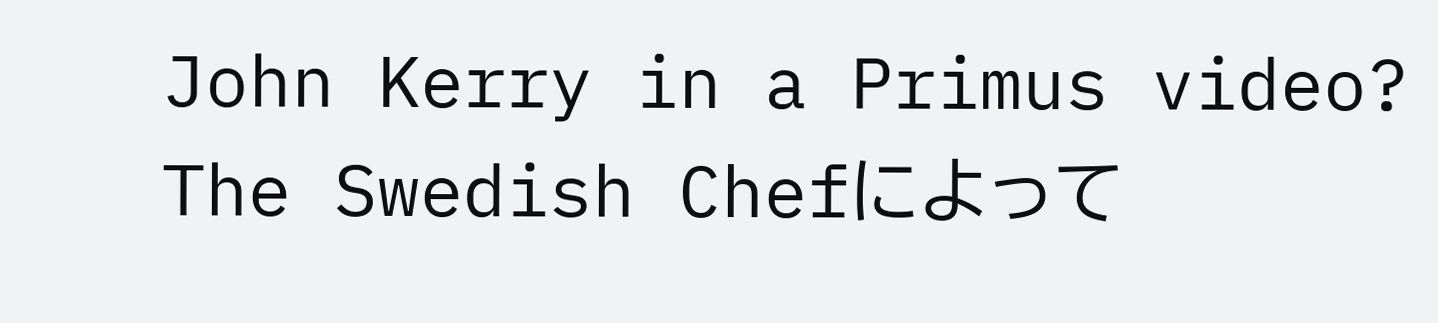John Kerry in a Primus video?
The Swedish Chefによって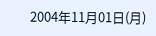2004年11月01日(月)